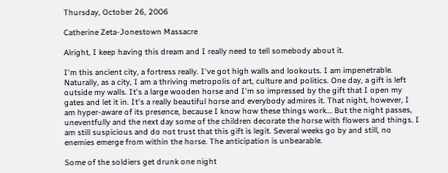Thursday, October 26, 2006

Catherine Zeta-Jonestown Massacre

Alright, I keep having this dream and I really need to tell somebody about it.

I'm this ancient city, a fortress really. I've got high walls and lookouts. I am impenetrable. Naturally, as a city, I am a thriving metropolis of art, culture and politics. One day, a gift is left outside my walls. It's a large wooden horse and I'm so impressed by the gift that I open my gates and let it in. It's a really beautiful horse and everybody admires it. That night, however, I am hyper-aware of its presence, because I know how these things work... But the night passes, uneventfully and the next day some of the children decorate the horse with flowers and things. I am still suspicious and do not trust that this gift is legit. Several weeks go by and still, no enemies emerge from within the horse. The anticipation is unbearable.

Some of the soldiers get drunk one night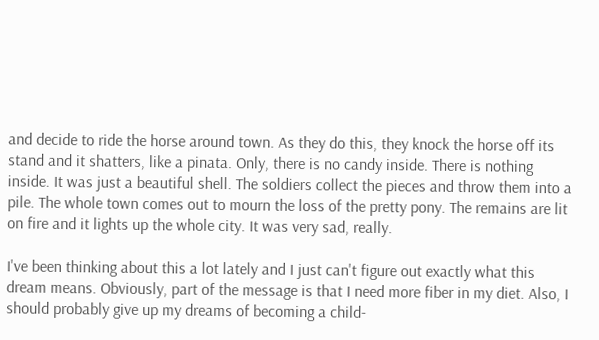and decide to ride the horse around town. As they do this, they knock the horse off its stand and it shatters, like a pinata. Only, there is no candy inside. There is nothing inside. It was just a beautiful shell. The soldiers collect the pieces and throw them into a pile. The whole town comes out to mourn the loss of the pretty pony. The remains are lit on fire and it lights up the whole city. It was very sad, really.

I've been thinking about this a lot lately and I just can't figure out exactly what this dream means. Obviously, part of the message is that I need more fiber in my diet. Also, I should probably give up my dreams of becoming a child-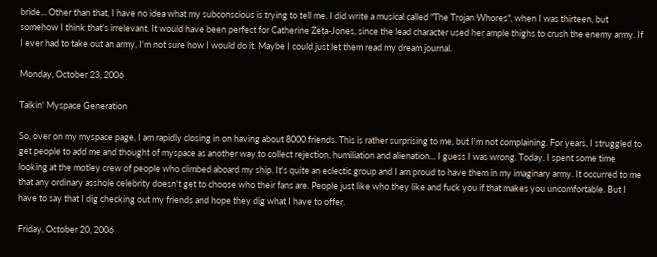bride... Other than that, I have no idea what my subconscious is trying to tell me. I did write a musical called "The Trojan Whores", when I was thirteen, but somehow I think that's irrelevant. It would have been perfect for Catherine Zeta-Jones, since the lead character used her ample thighs to crush the enemy army. If I ever had to take out an army, I'm not sure how I would do it. Maybe I could just let them read my dream journal.

Monday, October 23, 2006

Talkin' Myspace Generation

So, over on my myspace page, I am rapidly closing in on having about 8000 friends. This is rather surprising to me, but I'm not complaining. For years, I struggled to get people to add me and thought of myspace as another way to collect rejection, humiliation and alienation... I guess I was wrong. Today, I spent some time looking at the motley crew of people who climbed aboard my ship. It's quite an eclectic group and I am proud to have them in my imaginary army. It occurred to me that any ordinary asshole celebrity doesn't get to choose who their fans are. People just like who they like and fuck you if that makes you uncomfortable. But I have to say that I dig checking out my friends and hope they dig what I have to offer.

Friday, October 20, 2006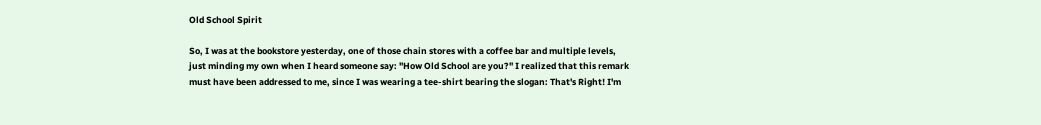Old School Spirit

So, I was at the bookstore yesterday, one of those chain stores with a coffee bar and multiple levels, just minding my own when I heard someone say: "How Old School are you?" I realized that this remark must have been addressed to me, since I was wearing a tee-shirt bearing the slogan: That's Right! I'm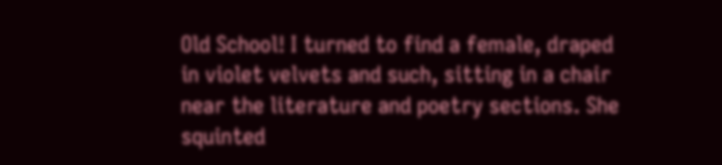Old School! I turned to find a female, draped in violet velvets and such, sitting in a chair near the literature and poetry sections. She squinted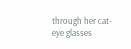through her cat-eye glasses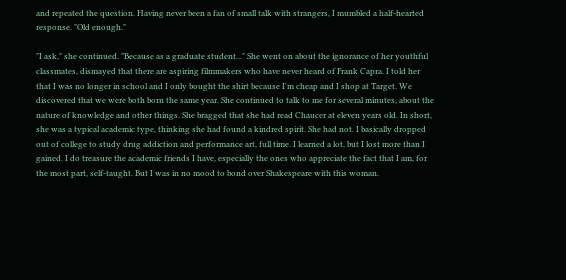and repeated the question. Having never been a fan of small talk with strangers, I mumbled a half-hearted response. "Old enough."

"I ask," she continued. "Because as a graduate student..." She went on about the ignorance of her youthful classmates, dismayed that there are aspiring filmmakers who have never heard of Frank Capra. I told her that I was no longer in school and I only bought the shirt because I'm cheap and I shop at Target. We discovered that we were both born the same year. She continued to talk to me for several minutes, about the nature of knowledge and other things. She bragged that she had read Chaucer at eleven years old. In short, she was a typical academic type, thinking she had found a kindred spirit. She had not. I basically dropped out of college to study drug addiction and performance art, full time. I learned a lot, but I lost more than I gained. I do treasure the academic friends I have, especially the ones who appreciate the fact that I am, for the most part, self-taught. But I was in no mood to bond over Shakespeare with this woman.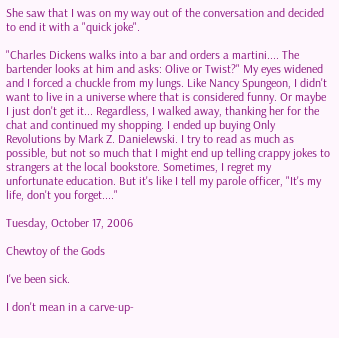She saw that I was on my way out of the conversation and decided to end it with a "quick joke".

"Charles Dickens walks into a bar and orders a martini.... The bartender looks at him and asks: Olive or Twist?" My eyes widened and I forced a chuckle from my lungs. Like Nancy Spungeon, I didn't want to live in a universe where that is considered funny. Or maybe I just don't get it... Regardless, I walked away, thanking her for the chat and continued my shopping. I ended up buying Only Revolutions by Mark Z. Danielewski. I try to read as much as possible, but not so much that I might end up telling crappy jokes to strangers at the local bookstore. Sometimes, I regret my unfortunate education. But it's like I tell my parole officer, "It's my life, don't you forget...."

Tuesday, October 17, 2006

Chewtoy of the Gods

I've been sick.

I don't mean in a carve-up-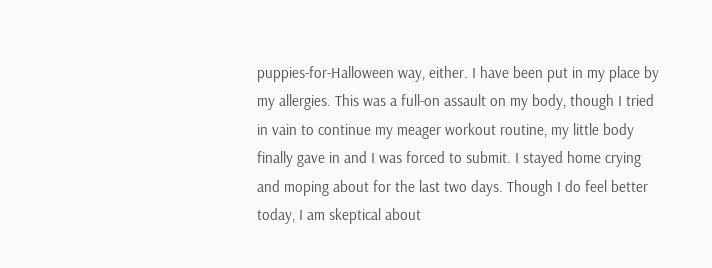puppies-for-Halloween way, either. I have been put in my place by my allergies. This was a full-on assault on my body, though I tried in vain to continue my meager workout routine, my little body finally gave in and I was forced to submit. I stayed home crying and moping about for the last two days. Though I do feel better today, I am skeptical about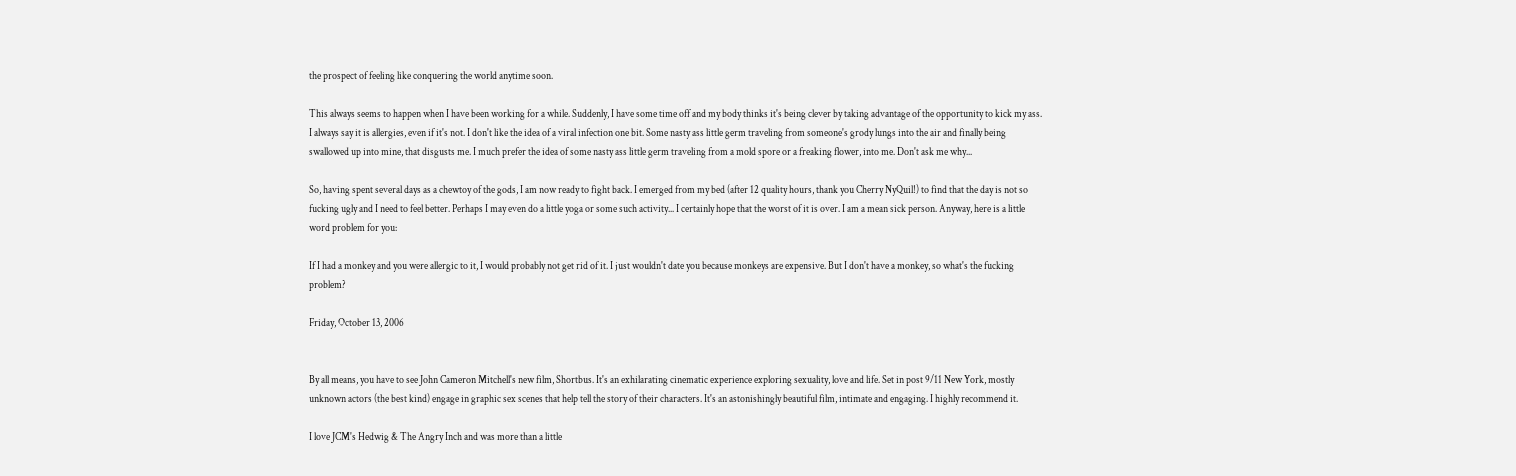the prospect of feeling like conquering the world anytime soon.

This always seems to happen when I have been working for a while. Suddenly, I have some time off and my body thinks it's being clever by taking advantage of the opportunity to kick my ass. I always say it is allergies, even if it's not. I don't like the idea of a viral infection one bit. Some nasty ass little germ traveling from someone's grody lungs into the air and finally being swallowed up into mine, that disgusts me. I much prefer the idea of some nasty ass little germ traveling from a mold spore or a freaking flower, into me. Don't ask me why...

So, having spent several days as a chewtoy of the gods, I am now ready to fight back. I emerged from my bed (after 12 quality hours, thank you Cherry NyQuil!) to find that the day is not so fucking ugly and I need to feel better. Perhaps I may even do a little yoga or some such activity... I certainly hope that the worst of it is over. I am a mean sick person. Anyway, here is a little word problem for you:

If I had a monkey and you were allergic to it, I would probably not get rid of it. I just wouldn't date you because monkeys are expensive. But I don't have a monkey, so what's the fucking problem?

Friday, October 13, 2006


By all means, you have to see John Cameron Mitchell's new film, Shortbus. It's an exhilarating cinematic experience exploring sexuality, love and life. Set in post 9/11 New York, mostly unknown actors (the best kind) engage in graphic sex scenes that help tell the story of their characters. It's an astonishingly beautiful film, intimate and engaging. I highly recommend it.

I love JCM's Hedwig & The Angry Inch and was more than a little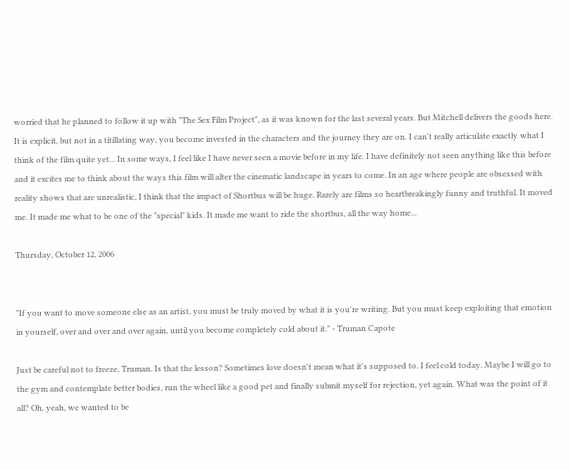worried that he planned to follow it up with "The Sex Film Project", as it was known for the last several years. But Mitchell delivers the goods here. It is explicit, but not in a titillating way, you become invested in the characters and the journey they are on. I can't really articulate exactly what I think of the film quite yet... In some ways, I feel like I have never seen a movie before in my life. I have definitely not seen anything like this before and it excites me to think about the ways this film will alter the cinematic landscape in years to come. In an age where people are obsessed with reality shows that are unrealistic, I think that the impact of Shortbus will be huge. Rarely are films so heartbreakingly funny and truthful. It moved me. It made me what to be one of the "special" kids. It made me want to ride the shortbus, all the way home...

Thursday, October 12, 2006


"If you want to move someone else as an artist, you must be truly moved by what it is you're writing. But you must keep exploiting that emotion in yourself, over and over and over again, until you become completely cold about it." - Truman Capote

Just be careful not to freeze, Truman. Is that the lesson? Sometimes love doesn't mean what it's supposed to. I feel cold today. Maybe I will go to the gym and contemplate better bodies, run the wheel like a good pet and finally submit myself for rejection, yet again. What was the point of it all? Oh, yeah, we wanted to be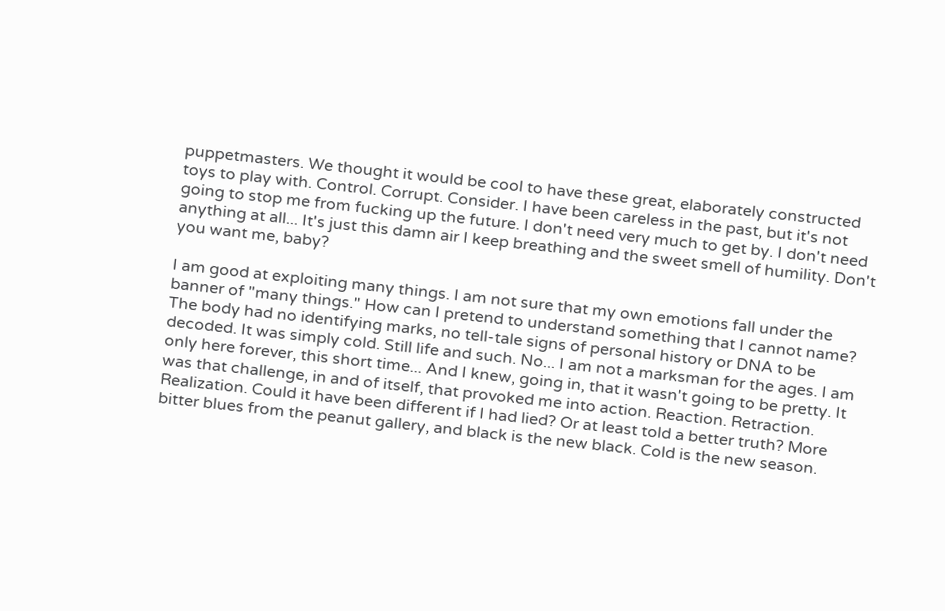puppetmasters. We thought it would be cool to have these great, elaborately constructed toys to play with. Control. Corrupt. Consider. I have been careless in the past, but it's not going to stop me from fucking up the future. I don't need very much to get by. I don't need anything at all... It's just this damn air I keep breathing and the sweet smell of humility. Don't you want me, baby?

I am good at exploiting many things. I am not sure that my own emotions fall under the banner of "many things." How can I pretend to understand something that I cannot name? The body had no identifying marks, no tell-tale signs of personal history or DNA to be decoded. It was simply cold. Still life and such. No... I am not a marksman for the ages. I am only here forever, this short time... And I knew, going in, that it wasn't going to be pretty. It was that challenge, in and of itself, that provoked me into action. Reaction. Retraction. Realization. Could it have been different if I had lied? Or at least told a better truth? More bitter blues from the peanut gallery, and black is the new black. Cold is the new season.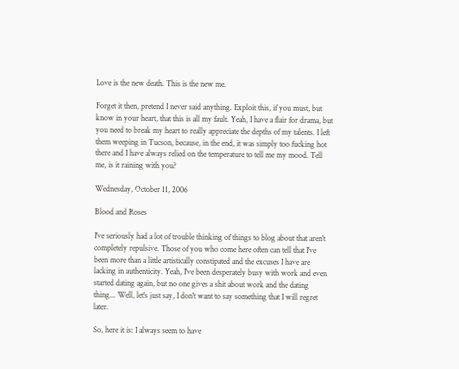Love is the new death. This is the new me.

Forget it then, pretend I never said anything. Exploit this, if you must, but know in your heart, that this is all my fault. Yeah, I have a flair for drama, but you need to break my heart to really appreciate the depths of my talents. I left them weeping in Tucson, because, in the end, it was simply too fucking hot there and I have always relied on the temperature to tell me my mood. Tell me, is it raining with you?

Wednesday, October 11, 2006

Blood and Roses

I've seriously had a lot of trouble thinking of things to blog about that aren't completely repulsive. Those of you who come here often can tell that I've been more than a little artistically constipated and the excuses I have are lacking in authenticity. Yeah, I've been desperately busy with work and even started dating again, but no one gives a shit about work and the dating thing... Well, let's just say, I don't want to say something that I will regret later.

So, here it is: I always seem to have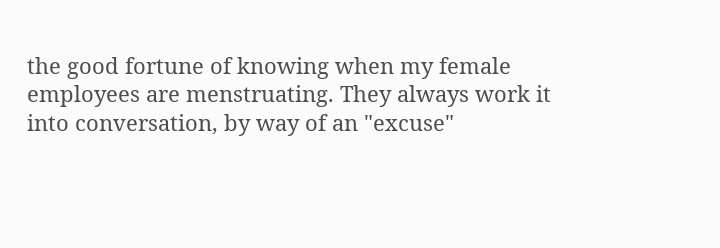the good fortune of knowing when my female employees are menstruating. They always work it into conversation, by way of an "excuse"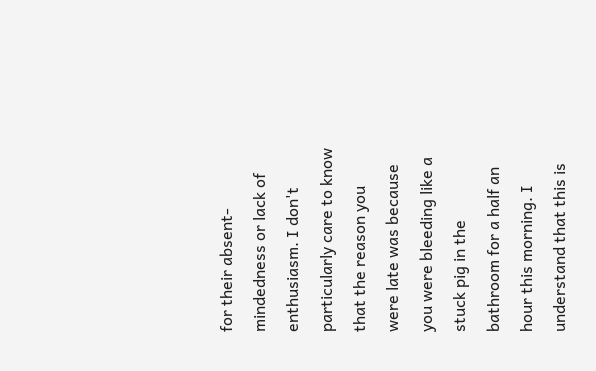for their absent-mindedness or lack of enthusiasm. I don't particularly care to know that the reason you were late was because you were bleeding like a stuck pig in the bathroom for a half an hour this morning. I understand that this is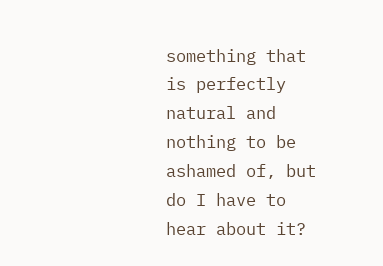something that is perfectly natural and nothing to be ashamed of, but do I have to hear about it?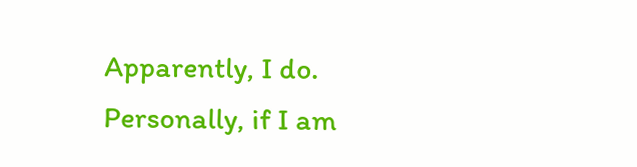Apparently, I do. Personally, if I am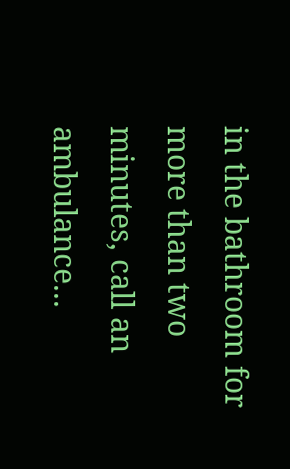in the bathroom for more than two minutes, call an ambulance...